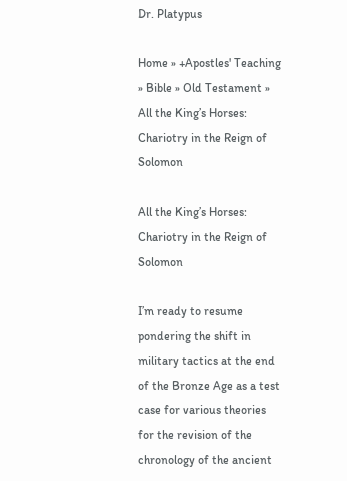Dr. Platypus

Home » +Apostles' Teaching » Bible » Old Testament » All the King’s Horses: Chariotry in the Reign of Solomon

All the King’s Horses: Chariotry in the Reign of Solomon

I’m ready to resume pondering the shift in military tactics at the end of the Bronze Age as a test case for various theories for the revision of the chronology of the ancient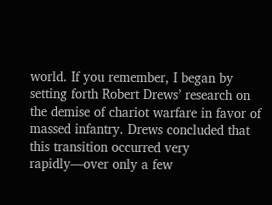world. If you remember, I began by setting forth Robert Drews’ research on the demise of chariot warfare in favor of massed infantry. Drews concluded that this transition occurred very rapidly—over only a few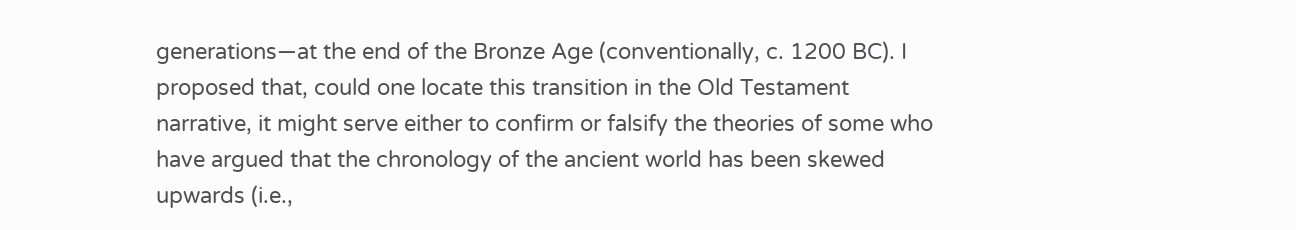generations—at the end of the Bronze Age (conventionally, c. 1200 BC). I proposed that, could one locate this transition in the Old Testament narrative, it might serve either to confirm or falsify the theories of some who have argued that the chronology of the ancient world has been skewed upwards (i.e.,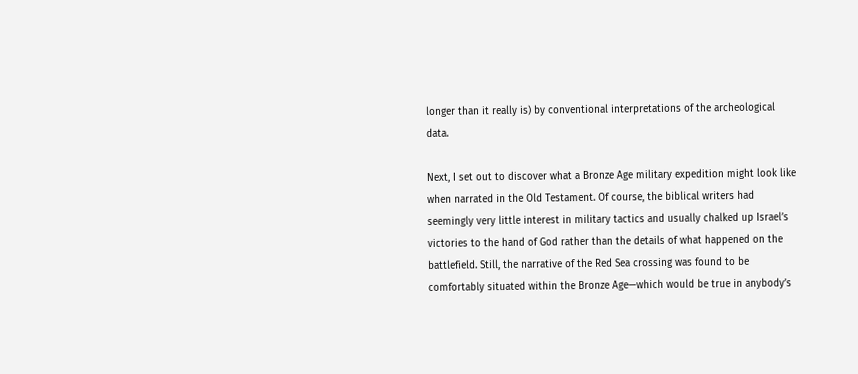longer than it really is) by conventional interpretations of the archeological data.

Next, I set out to discover what a Bronze Age military expedition might look like when narrated in the Old Testament. Of course, the biblical writers had seemingly very little interest in military tactics and usually chalked up Israel’s victories to the hand of God rather than the details of what happened on the battlefield. Still, the narrative of the Red Sea crossing was found to be comfortably situated within the Bronze Age—which would be true in anybody’s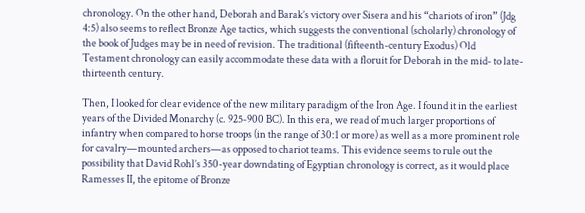chronology. On the other hand, Deborah and Barak’s victory over Sisera and his “chariots of iron” (Jdg 4:5) also seems to reflect Bronze Age tactics, which suggests the conventional (scholarly) chronology of the book of Judges may be in need of revision. The traditional (fifteenth-century Exodus) Old Testament chronology can easily accommodate these data with a floruit for Deborah in the mid- to late-thirteenth century.

Then, I looked for clear evidence of the new military paradigm of the Iron Age. I found it in the earliest years of the Divided Monarchy (c. 925-900 BC). In this era, we read of much larger proportions of infantry when compared to horse troops (in the range of 30:1 or more) as well as a more prominent role for cavalry—mounted archers—as opposed to chariot teams. This evidence seems to rule out the possibility that David Rohl’s 350-year downdating of Egyptian chronology is correct, as it would place Ramesses II, the epitome of Bronze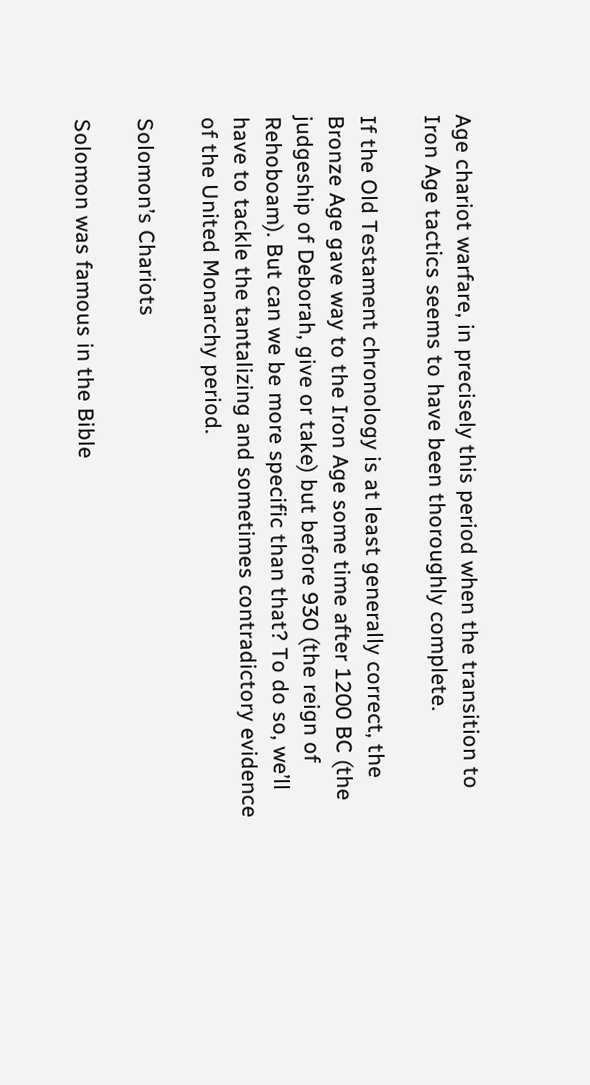Age chariot warfare, in precisely this period when the transition to Iron Age tactics seems to have been thoroughly complete.

If the Old Testament chronology is at least generally correct, the Bronze Age gave way to the Iron Age some time after 1200 BC (the judgeship of Deborah, give or take) but before 930 (the reign of Rehoboam). But can we be more specific than that? To do so, we’ll have to tackle the tantalizing and sometimes contradictory evidence of the United Monarchy period.

Solomon’s Chariots

Solomon was famous in the Bible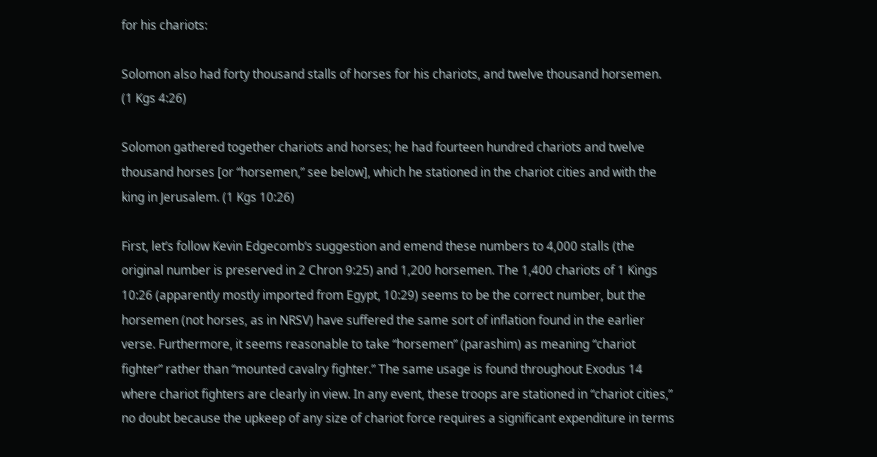for his chariots:

Solomon also had forty thousand stalls of horses for his chariots, and twelve thousand horsemen. (1 Kgs 4:26)

Solomon gathered together chariots and horses; he had fourteen hundred chariots and twelve thousand horses [or “horsemen,” see below], which he stationed in the chariot cities and with the king in Jerusalem. (1 Kgs 10:26)

First, let’s follow Kevin Edgecomb‘s suggestion and emend these numbers to 4,000 stalls (the original number is preserved in 2 Chron 9:25) and 1,200 horsemen. The 1,400 chariots of 1 Kings 10:26 (apparently mostly imported from Egypt, 10:29) seems to be the correct number, but the horsemen (not horses, as in NRSV) have suffered the same sort of inflation found in the earlier verse. Furthermore, it seems reasonable to take “horsemen” (parashim) as meaning “chariot fighter” rather than “mounted cavalry fighter.” The same usage is found throughout Exodus 14 where chariot fighters are clearly in view. In any event, these troops are stationed in “chariot cities,” no doubt because the upkeep of any size of chariot force requires a significant expenditure in terms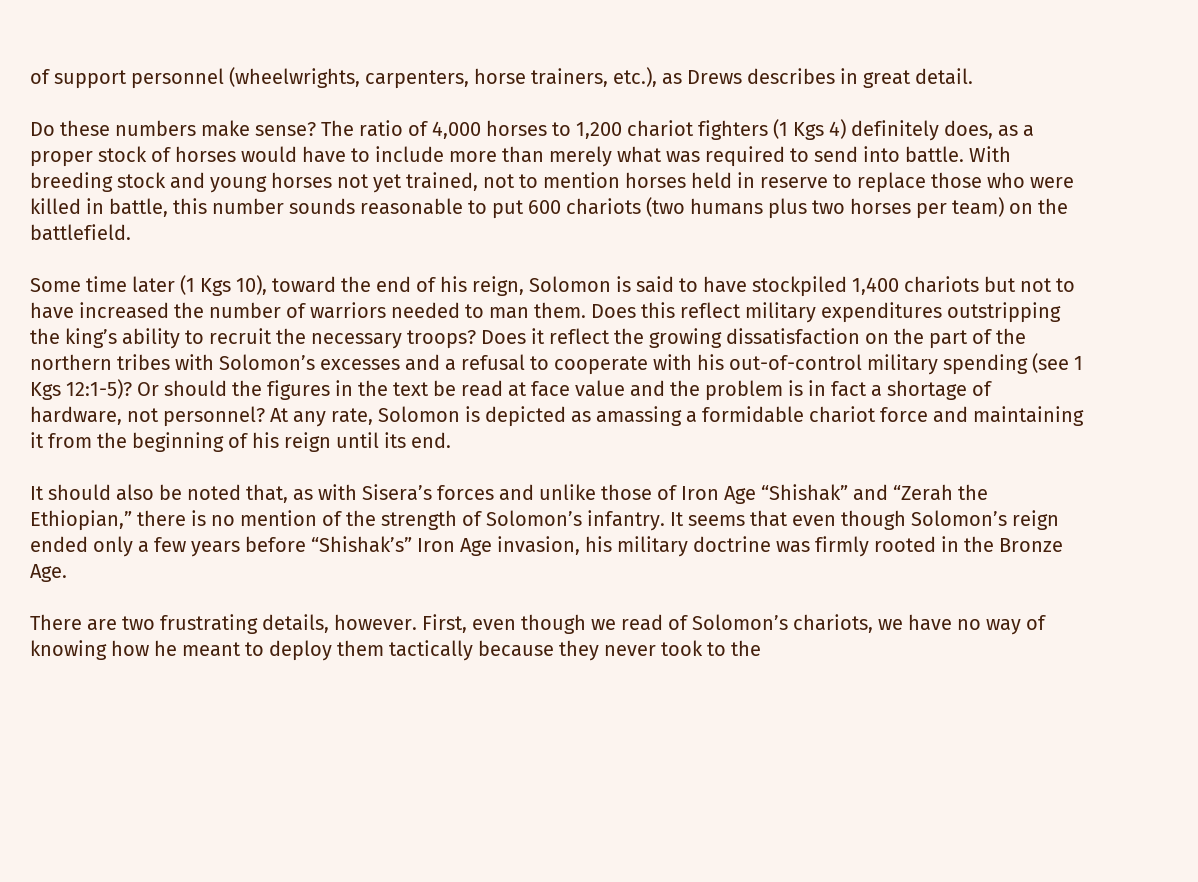of support personnel (wheelwrights, carpenters, horse trainers, etc.), as Drews describes in great detail.

Do these numbers make sense? The ratio of 4,000 horses to 1,200 chariot fighters (1 Kgs 4) definitely does, as a proper stock of horses would have to include more than merely what was required to send into battle. With breeding stock and young horses not yet trained, not to mention horses held in reserve to replace those who were killed in battle, this number sounds reasonable to put 600 chariots (two humans plus two horses per team) on the battlefield.

Some time later (1 Kgs 10), toward the end of his reign, Solomon is said to have stockpiled 1,400 chariots but not to have increased the number of warriors needed to man them. Does this reflect military expenditures outstripping the king’s ability to recruit the necessary troops? Does it reflect the growing dissatisfaction on the part of the northern tribes with Solomon’s excesses and a refusal to cooperate with his out-of-control military spending (see 1 Kgs 12:1-5)? Or should the figures in the text be read at face value and the problem is in fact a shortage of hardware, not personnel? At any rate, Solomon is depicted as amassing a formidable chariot force and maintaining it from the beginning of his reign until its end.

It should also be noted that, as with Sisera’s forces and unlike those of Iron Age “Shishak” and “Zerah the Ethiopian,” there is no mention of the strength of Solomon’s infantry. It seems that even though Solomon’s reign ended only a few years before “Shishak’s” Iron Age invasion, his military doctrine was firmly rooted in the Bronze Age.

There are two frustrating details, however. First, even though we read of Solomon’s chariots, we have no way of knowing how he meant to deploy them tactically because they never took to the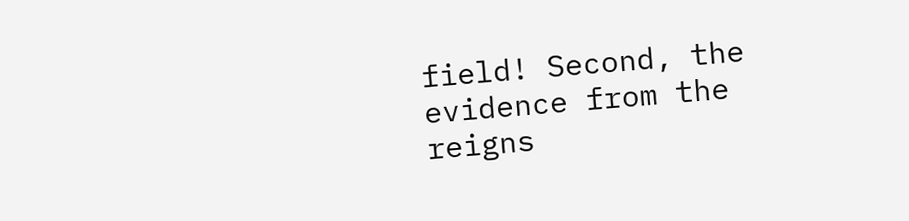field! Second, the evidence from the reigns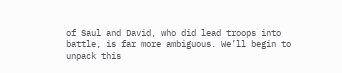of Saul and David, who did lead troops into battle, is far more ambiguous. We’ll begin to unpack this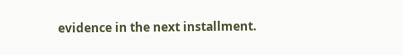evidence in the next installment.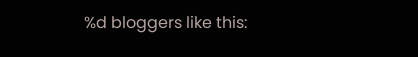%d bloggers like this: